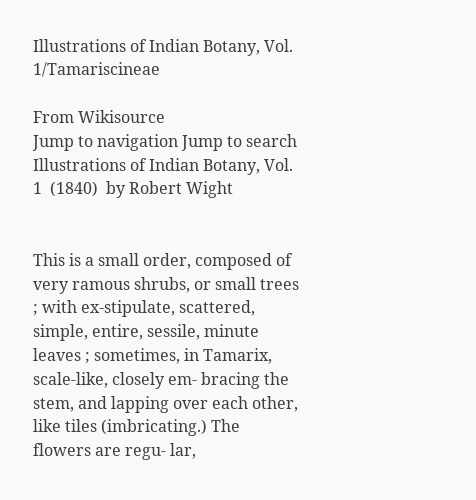Illustrations of Indian Botany, Vol. 1/Tamariscineae

From Wikisource
Jump to navigation Jump to search
Illustrations of Indian Botany, Vol. 1  (1840)  by Robert Wight


This is a small order, composed of very ramous shrubs, or small trees ; with ex-stipulate, scattered, simple, entire, sessile, minute leaves ; sometimes, in Tamarix, scale-like, closely em- bracing the stem, and lapping over each other, like tiles (imbricating.) The flowers are regu- lar,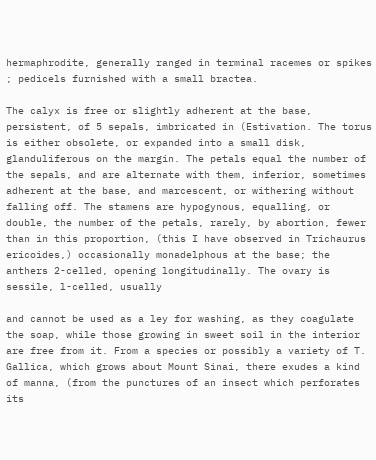hermaphrodite, generally ranged in terminal racemes or spikes ; pedicels furnished with a small bractea.

The calyx is free or slightly adherent at the base, persistent, of 5 sepals, imbricated in (Estivation. The torus is either obsolete, or expanded into a small disk, glanduliferous on the margin. The petals equal the number of the sepals, and are alternate with them, inferior, sometimes adherent at the base, and marcescent, or withering without falling off. The stamens are hypogynous, equalling, or double, the number of the petals, rarely, by abortion, fewer than in this proportion, (this I have observed in Trichaurus ericoides,) occasionally monadelphous at the base; the anthers 2-celled, opening longitudinally. The ovary is sessile, l-celled, usually

and cannot be used as a ley for washing, as they coagulate the soap, while those growing in sweet soil in the interior are free from it. From a species or possibly a variety of T. Gallica, which grows about Mount Sinai, there exudes a kind of manna, (from the punctures of an insect which perforates its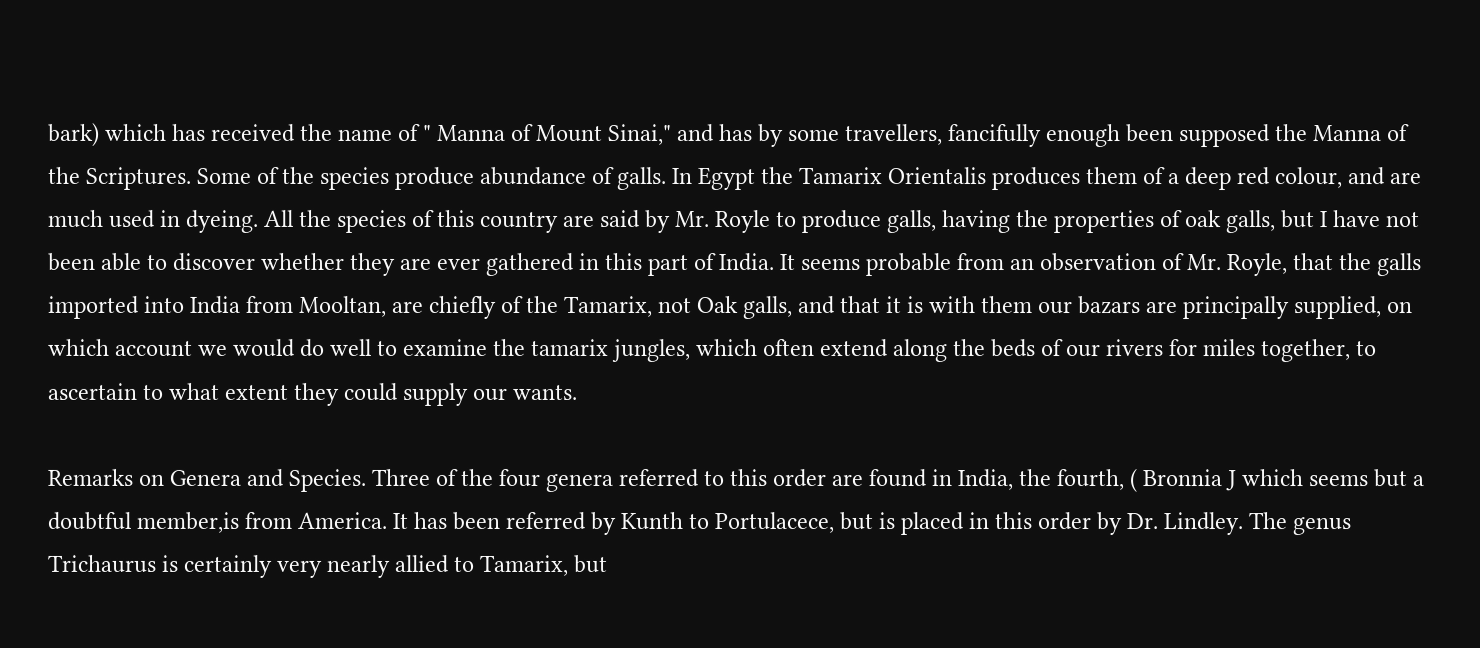bark) which has received the name of " Manna of Mount Sinai," and has by some travellers, fancifully enough been supposed the Manna of the Scriptures. Some of the species produce abundance of galls. In Egypt the Tamarix Orientalis produces them of a deep red colour, and are much used in dyeing. All the species of this country are said by Mr. Royle to produce galls, having the properties of oak galls, but I have not been able to discover whether they are ever gathered in this part of India. It seems probable from an observation of Mr. Royle, that the galls imported into India from Mooltan, are chiefly of the Tamarix, not Oak galls, and that it is with them our bazars are principally supplied, on which account we would do well to examine the tamarix jungles, which often extend along the beds of our rivers for miles together, to ascertain to what extent they could supply our wants.

Remarks on Genera and Species. Three of the four genera referred to this order are found in India, the fourth, ( Bronnia J which seems but a doubtful member,is from America. It has been referred by Kunth to Portulacece, but is placed in this order by Dr. Lindley. The genus Trichaurus is certainly very nearly allied to Tamarix, but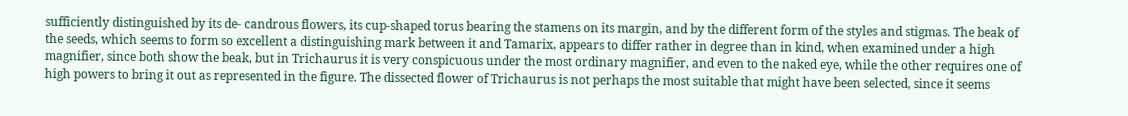sufficiently distinguished by its de- candrous flowers, its cup-shaped torus bearing the stamens on its margin, and by the different form of the styles and stigmas. The beak of the seeds, which seems to form so excellent a distinguishing mark between it and Tamarix, appears to differ rather in degree than in kind, when examined under a high magnifier, since both show the beak, but in Trichaurus it is very conspicuous under the most ordinary magnifier, and even to the naked eye, while the other requires one of high powers to bring it out as represented in the figure. The dissected flower of Trichaurus is not perhaps the most suitable that might have been selected, since it seems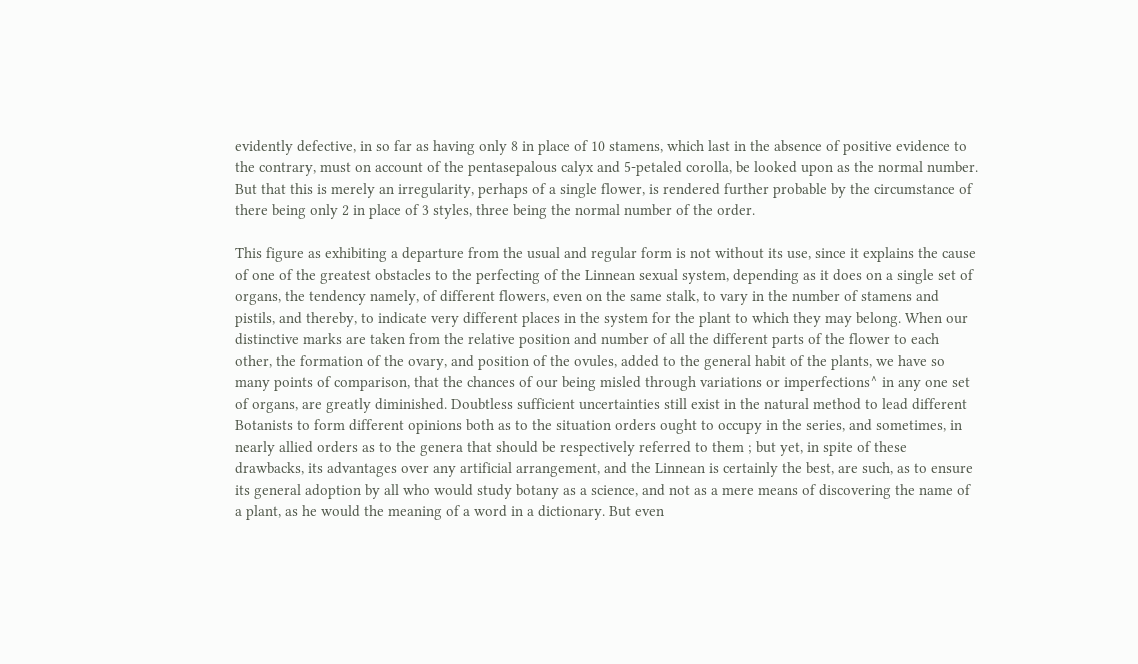evidently defective, in so far as having only 8 in place of 10 stamens, which last in the absence of positive evidence to the contrary, must on account of the pentasepalous calyx and 5-petaled corolla, be looked upon as the normal number. But that this is merely an irregularity, perhaps of a single flower, is rendered further probable by the circumstance of there being only 2 in place of 3 styles, three being the normal number of the order.

This figure as exhibiting a departure from the usual and regular form is not without its use, since it explains the cause of one of the greatest obstacles to the perfecting of the Linnean sexual system, depending as it does on a single set of organs, the tendency namely, of different flowers, even on the same stalk, to vary in the number of stamens and pistils, and thereby, to indicate very different places in the system for the plant to which they may belong. When our distinctive marks are taken from the relative position and number of all the different parts of the flower to each other, the formation of the ovary, and position of the ovules, added to the general habit of the plants, we have so many points of comparison, that the chances of our being misled through variations or imperfections^ in any one set of organs, are greatly diminished. Doubtless sufficient uncertainties still exist in the natural method to lead different Botanists to form different opinions both as to the situation orders ought to occupy in the series, and sometimes, in nearly allied orders as to the genera that should be respectively referred to them ; but yet, in spite of these drawbacks, its advantages over any artificial arrangement, and the Linnean is certainly the best, are such, as to ensure its general adoption by all who would study botany as a science, and not as a mere means of discovering the name of a plant, as he would the meaning of a word in a dictionary. But even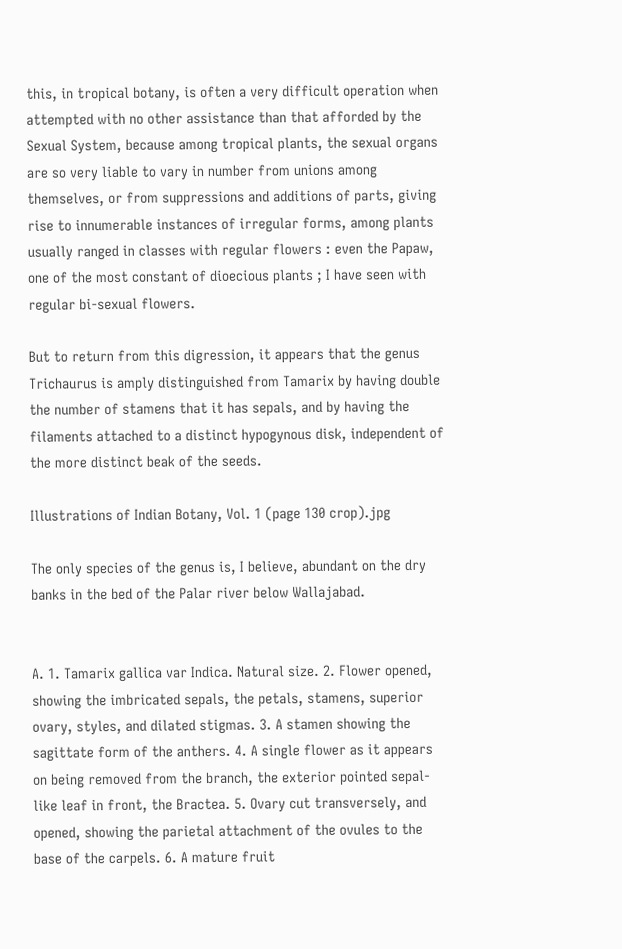this, in tropical botany, is often a very difficult operation when attempted with no other assistance than that afforded by the Sexual System, because among tropical plants, the sexual organs are so very liable to vary in number from unions among themselves, or from suppressions and additions of parts, giving rise to innumerable instances of irregular forms, among plants usually ranged in classes with regular flowers : even the Papaw, one of the most constant of dioecious plants ; I have seen with regular bi-sexual flowers.

But to return from this digression, it appears that the genus Trichaurus is amply distinguished from Tamarix by having double the number of stamens that it has sepals, and by having the filaments attached to a distinct hypogynous disk, independent of the more distinct beak of the seeds.

Illustrations of Indian Botany, Vol. 1 (page 130 crop).jpg

The only species of the genus is, I believe, abundant on the dry banks in the bed of the Palar river below Wallajabad.


A. 1. Tamarix gallica var Indica. Natural size. 2. Flower opened, showing the imbricated sepals, the petals, stamens, superior ovary, styles, and dilated stigmas. 3. A stamen showing the sagittate form of the anthers. 4. A single flower as it appears on being removed from the branch, the exterior pointed sepal-like leaf in front, the Bractea. 5. Ovary cut transversely, and opened, showing the parietal attachment of the ovules to the base of the carpels. 6. A mature fruit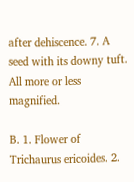after dehiscence. 7. A seed with its downy tuft. All more or less magnified.

B. 1. Flower of Trichaurus ericoides. 2.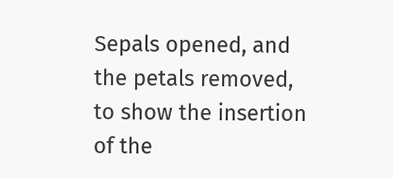Sepals opened, and the petals removed, to show the insertion of the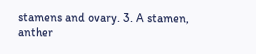stamens and ovary. 3. A stamen, anther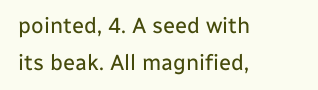pointed, 4. A seed with its beak. All magnified,